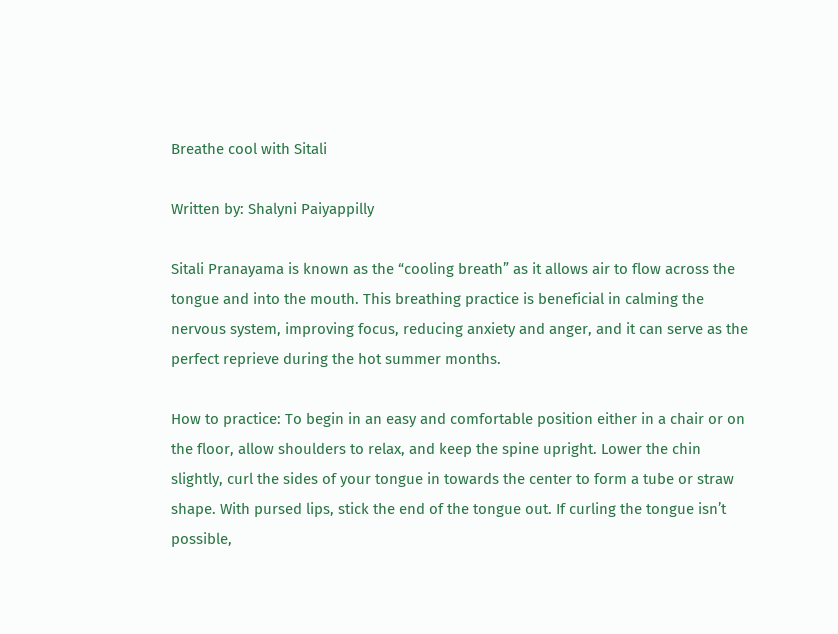Breathe cool with Sitali

Written by: Shalyni Paiyappilly

Sitali Pranayama is known as the “cooling breath” as it allows air to flow across the tongue and into the mouth. This breathing practice is beneficial in calming the nervous system, improving focus, reducing anxiety and anger, and it can serve as the perfect reprieve during the hot summer months.

How to practice: To begin in an easy and comfortable position either in a chair or on the floor, allow shoulders to relax, and keep the spine upright. Lower the chin slightly, curl the sides of your tongue in towards the center to form a tube or straw shape. With pursed lips, stick the end of the tongue out. If curling the tongue isn’t possible,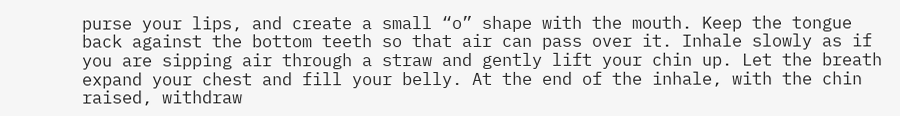purse your lips, and create a small “o” shape with the mouth. Keep the tongue back against the bottom teeth so that air can pass over it. Inhale slowly as if you are sipping air through a straw and gently lift your chin up. Let the breath expand your chest and fill your belly. At the end of the inhale, with the chin raised, withdraw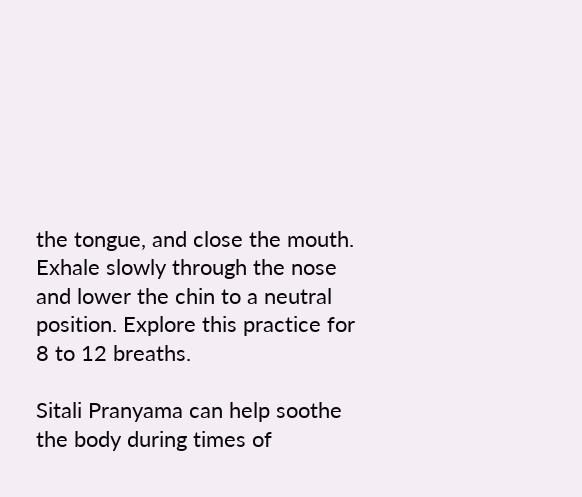the tongue, and close the mouth. Exhale slowly through the nose and lower the chin to a neutral position. Explore this practice for 8 to 12 breaths.

Sitali Pranyama can help soothe the body during times of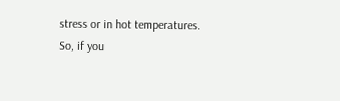stress or in hot temperatures. So, if you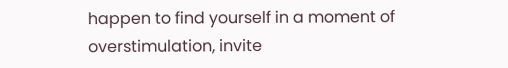happen to find yourself in a moment of overstimulation, invite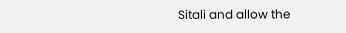Sitali and allow the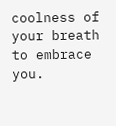coolness of your breath to embrace you.